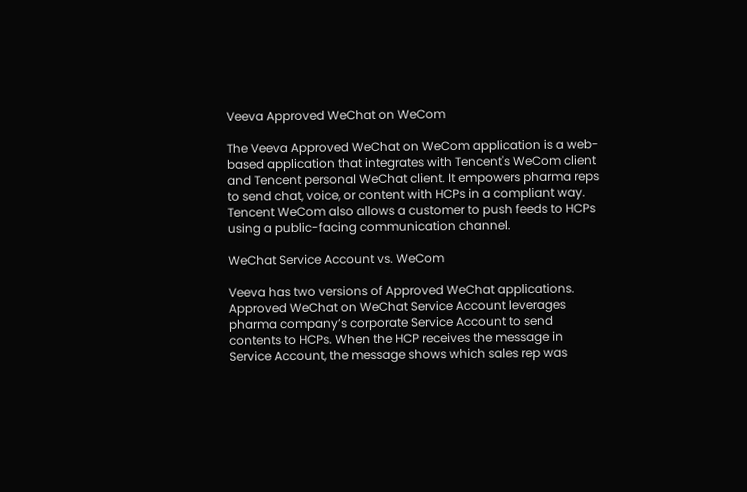Veeva Approved WeChat on WeCom

The Veeva Approved WeChat on WeCom application is a web-based application that integrates with Tencent's WeCom client and Tencent personal WeChat client. It empowers pharma reps to send chat, voice, or content with HCPs in a compliant way. Tencent WeCom also allows a customer to push feeds to HCPs using a public-facing communication channel.

WeChat Service Account vs. WeCom

Veeva has two versions of Approved WeChat applications. Approved WeChat on WeChat Service Account leverages pharma company’s corporate Service Account to send contents to HCPs. When the HCP receives the message in Service Account, the message shows which sales rep was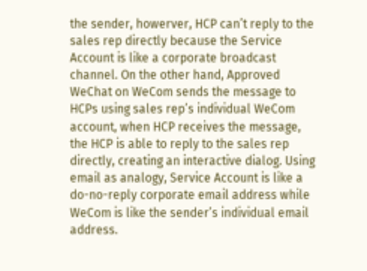the sender, howerver, HCP can’t reply to the sales rep directly because the Service Account is like a corporate broadcast channel. On the other hand, Approved WeChat on WeCom sends the message to HCPs using sales rep’s individual WeCom account, when HCP receives the message, the HCP is able to reply to the sales rep directly, creating an interactive dialog. Using email as analogy, Service Account is like a do-no-reply corporate email address while WeCom is like the sender’s individual email address.